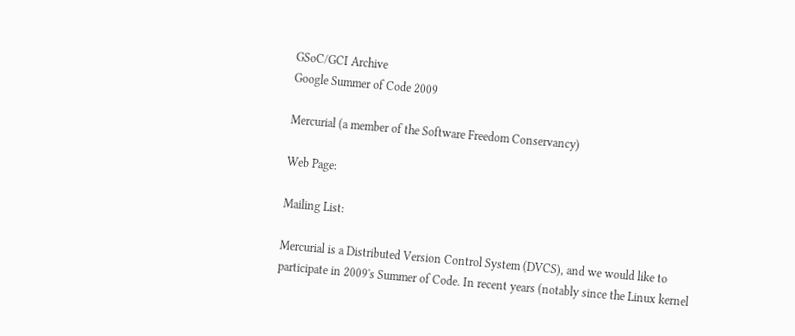GSoC/GCI Archive
Google Summer of Code 2009

Mercurial (a member of the Software Freedom Conservancy)

Web Page:

Mailing List:

Mercurial is a Distributed Version Control System (DVCS), and we would like to participate in 2009's Summer of Code. In recent years (notably since the Linux kernel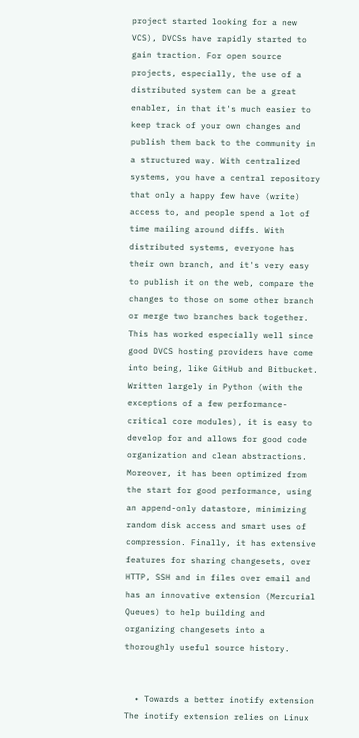project started looking for a new VCS), DVCSs have rapidly started to gain traction. For open source projects, especially, the use of a distributed system can be a great enabler, in that it's much easier to keep track of your own changes and publish them back to the community in a structured way. With centralized systems, you have a central repository that only a happy few have (write) access to, and people spend a lot of time mailing around diffs. With distributed systems, everyone has their own branch, and it's very easy to publish it on the web, compare the changes to those on some other branch or merge two branches back together. This has worked especially well since good DVCS hosting providers have come into being, like GitHub and Bitbucket. Written largely in Python (with the exceptions of a few performance-critical core modules), it is easy to develop for and allows for good code organization and clean abstractions. Moreover, it has been optimized from the start for good performance, using an append-only datastore, minimizing random disk access and smart uses of compression. Finally, it has extensive features for sharing changesets, over HTTP, SSH and in files over email and has an innovative extension (Mercurial Queues) to help building and organizing changesets into a thoroughly useful source history.


  • Towards a better inotify extension The inotify extension relies on Linux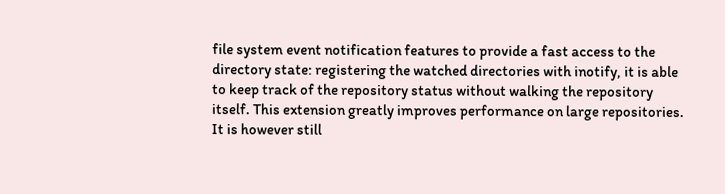file system event notification features to provide a fast access to the directory state: registering the watched directories with inotify, it is able to keep track of the repository status without walking the repository itself. This extension greatly improves performance on large repositories. It is however still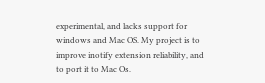experimental, and lacks support for windows and Mac OS. My project is to improve inotify extension reliability, and to port it to Mac Os.